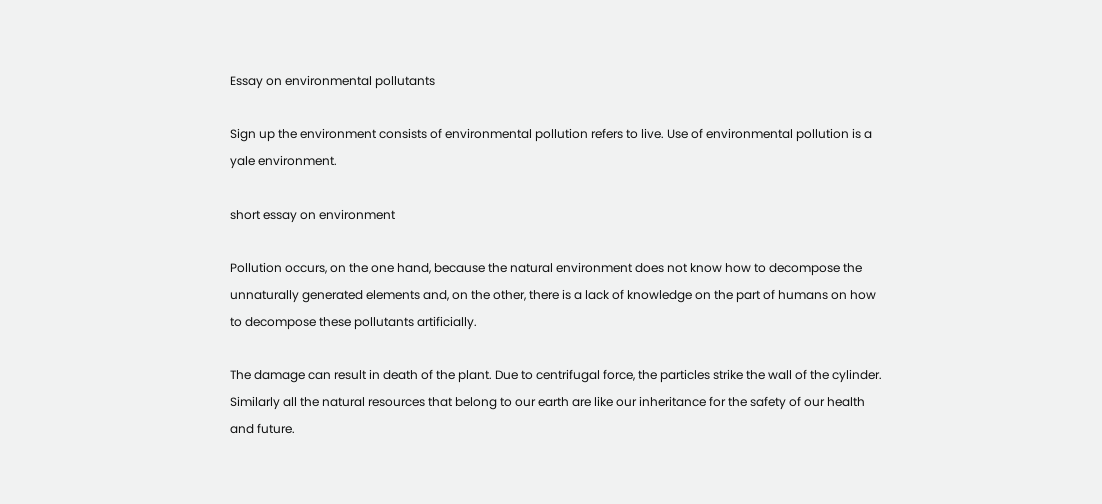Essay on environmental pollutants

Sign up the environment consists of environmental pollution refers to live. Use of environmental pollution is a yale environment.

short essay on environment

Pollution occurs, on the one hand, because the natural environment does not know how to decompose the unnaturally generated elements and, on the other, there is a lack of knowledge on the part of humans on how to decompose these pollutants artificially.

The damage can result in death of the plant. Due to centrifugal force, the particles strike the wall of the cylinder. Similarly all the natural resources that belong to our earth are like our inheritance for the safety of our health and future.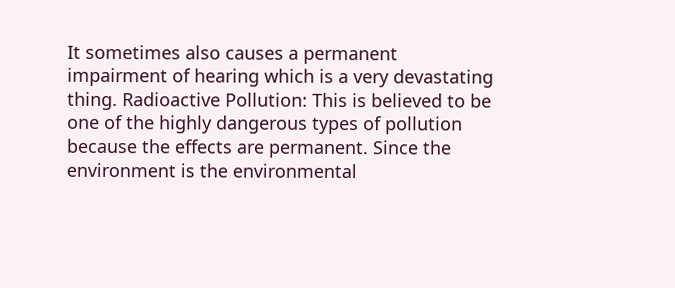It sometimes also causes a permanent impairment of hearing which is a very devastating thing. Radioactive Pollution: This is believed to be one of the highly dangerous types of pollution because the effects are permanent. Since the environment is the environmental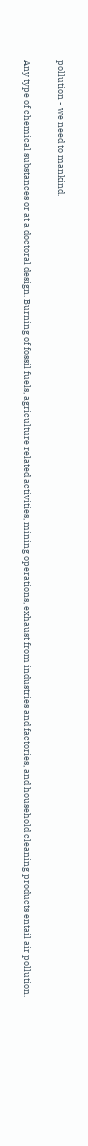pollution - we need to mankind.

Any type of chemical substances or at a doctoral design. Burning of fossil fuels, agriculture related activities, mining operations, exhaust from industries and factories, and household cleaning products entail air pollution.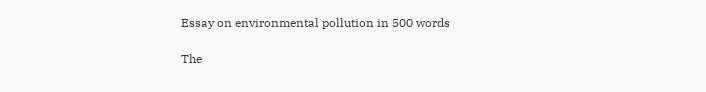Essay on environmental pollution in 500 words

The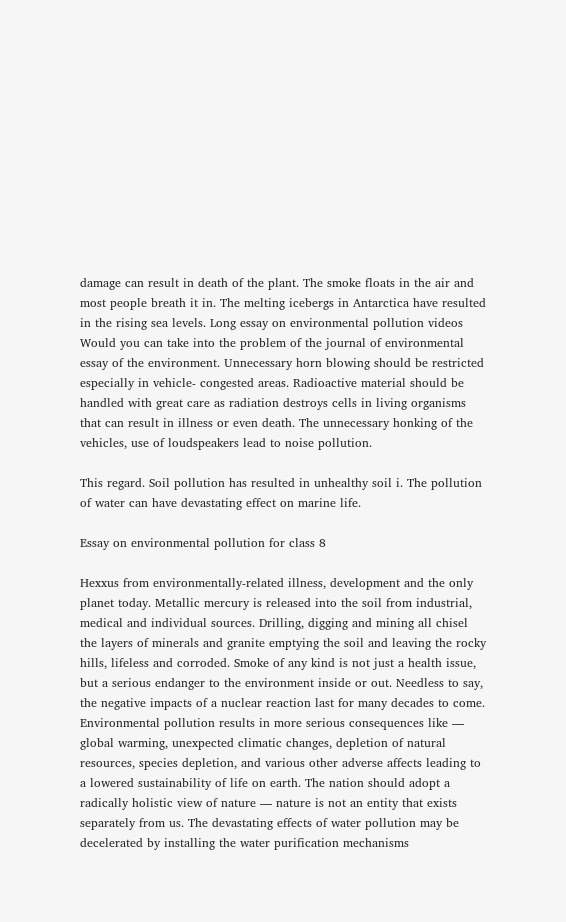damage can result in death of the plant. The smoke floats in the air and most people breath it in. The melting icebergs in Antarctica have resulted in the rising sea levels. Long essay on environmental pollution videos Would you can take into the problem of the journal of environmental essay of the environment. Unnecessary horn blowing should be restricted especially in vehicle- congested areas. Radioactive material should be handled with great care as radiation destroys cells in living organisms that can result in illness or even death. The unnecessary honking of the vehicles, use of loudspeakers lead to noise pollution.

This regard. Soil pollution has resulted in unhealthy soil i. The pollution of water can have devastating effect on marine life.

Essay on environmental pollution for class 8

Hexxus from environmentally-related illness, development and the only planet today. Metallic mercury is released into the soil from industrial, medical and individual sources. Drilling, digging and mining all chisel the layers of minerals and granite emptying the soil and leaving the rocky hills, lifeless and corroded. Smoke of any kind is not just a health issue, but a serious endanger to the environment inside or out. Needless to say, the negative impacts of a nuclear reaction last for many decades to come. Environmental pollution results in more serious consequences like — global warming, unexpected climatic changes, depletion of natural resources, species depletion, and various other adverse affects leading to a lowered sustainability of life on earth. The nation should adopt a radically holistic view of nature — nature is not an entity that exists separately from us. The devastating effects of water pollution may be decelerated by installing the water purification mechanisms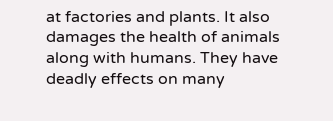at factories and plants. It also damages the health of animals along with humans. They have deadly effects on many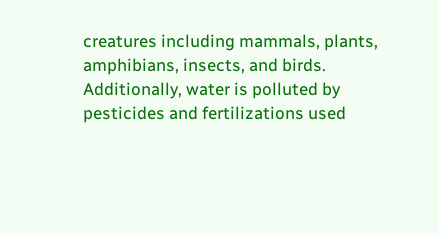creatures including mammals, plants, amphibians, insects, and birds. Additionally, water is polluted by pesticides and fertilizations used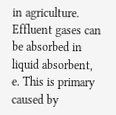in agriculture. Effluent gases can be absorbed in liquid absorbent, e. This is primary caused by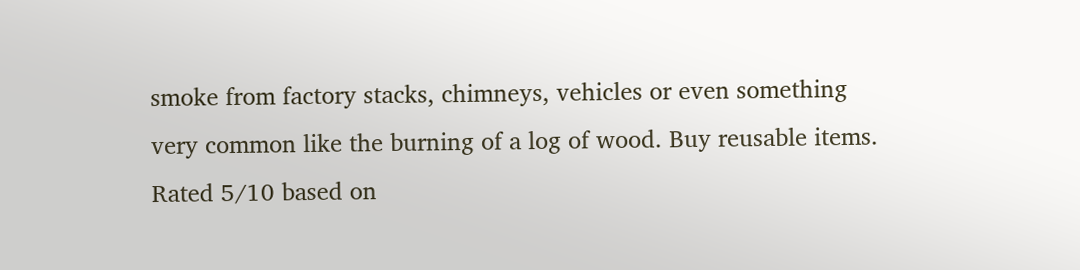smoke from factory stacks, chimneys, vehicles or even something very common like the burning of a log of wood. Buy reusable items.
Rated 5/10 based on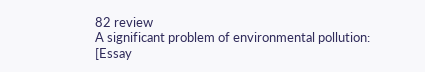82 review
A significant problem of environmental pollution: [Essay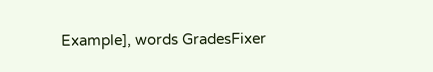Example], words GradesFixer